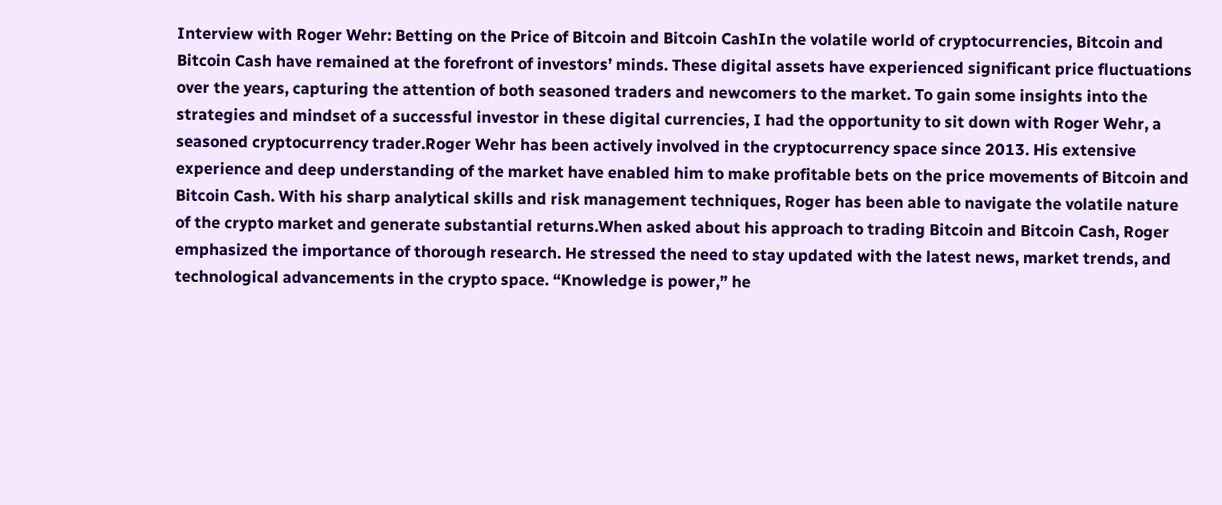Interview with Roger Wehr: Betting on the Price of Bitcoin and Bitcoin CashIn the volatile world of cryptocurrencies, Bitcoin and Bitcoin Cash have remained at the forefront of investors’ minds. These digital assets have experienced significant price fluctuations over the years, capturing the attention of both seasoned traders and newcomers to the market. To gain some insights into the strategies and mindset of a successful investor in these digital currencies, I had the opportunity to sit down with Roger Wehr, a seasoned cryptocurrency trader.Roger Wehr has been actively involved in the cryptocurrency space since 2013. His extensive experience and deep understanding of the market have enabled him to make profitable bets on the price movements of Bitcoin and Bitcoin Cash. With his sharp analytical skills and risk management techniques, Roger has been able to navigate the volatile nature of the crypto market and generate substantial returns.When asked about his approach to trading Bitcoin and Bitcoin Cash, Roger emphasized the importance of thorough research. He stressed the need to stay updated with the latest news, market trends, and technological advancements in the crypto space. “Knowledge is power,” he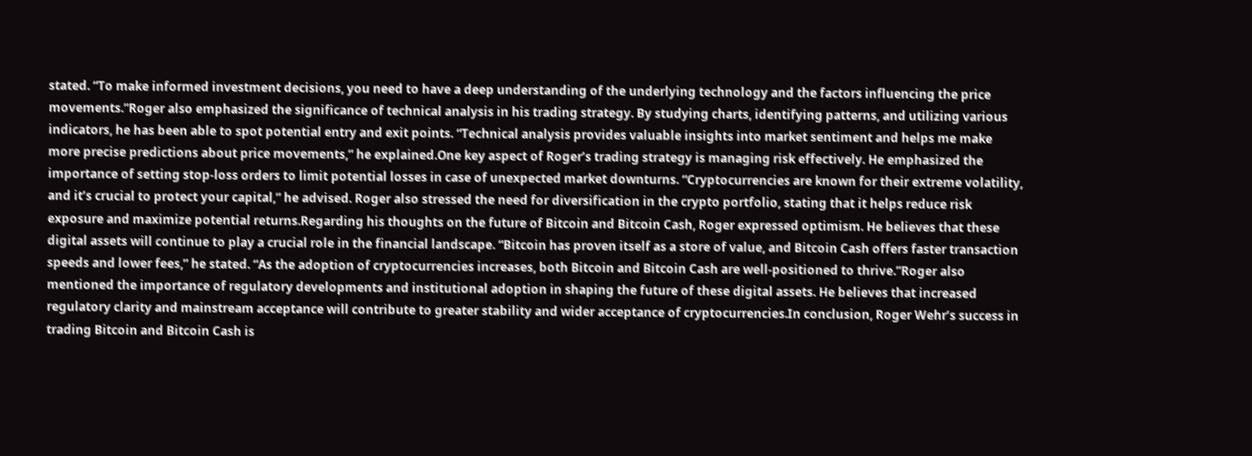stated. “To make informed investment decisions, you need to have a deep understanding of the underlying technology and the factors influencing the price movements.”Roger also emphasized the significance of technical analysis in his trading strategy. By studying charts, identifying patterns, and utilizing various indicators, he has been able to spot potential entry and exit points. “Technical analysis provides valuable insights into market sentiment and helps me make more precise predictions about price movements,” he explained.One key aspect of Roger’s trading strategy is managing risk effectively. He emphasized the importance of setting stop-loss orders to limit potential losses in case of unexpected market downturns. “Cryptocurrencies are known for their extreme volatility, and it’s crucial to protect your capital,” he advised. Roger also stressed the need for diversification in the crypto portfolio, stating that it helps reduce risk exposure and maximize potential returns.Regarding his thoughts on the future of Bitcoin and Bitcoin Cash, Roger expressed optimism. He believes that these digital assets will continue to play a crucial role in the financial landscape. “Bitcoin has proven itself as a store of value, and Bitcoin Cash offers faster transaction speeds and lower fees,” he stated. “As the adoption of cryptocurrencies increases, both Bitcoin and Bitcoin Cash are well-positioned to thrive.”Roger also mentioned the importance of regulatory developments and institutional adoption in shaping the future of these digital assets. He believes that increased regulatory clarity and mainstream acceptance will contribute to greater stability and wider acceptance of cryptocurrencies.In conclusion, Roger Wehr’s success in trading Bitcoin and Bitcoin Cash is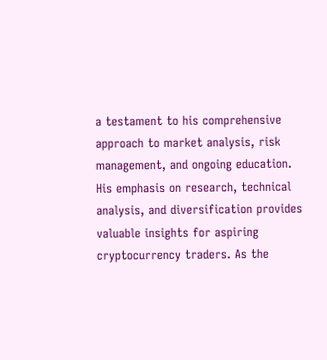a testament to his comprehensive approach to market analysis, risk management, and ongoing education. His emphasis on research, technical analysis, and diversification provides valuable insights for aspiring cryptocurrency traders. As the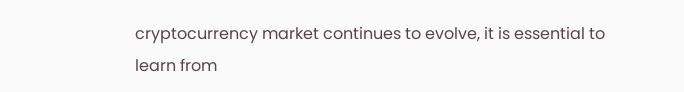cryptocurrency market continues to evolve, it is essential to learn from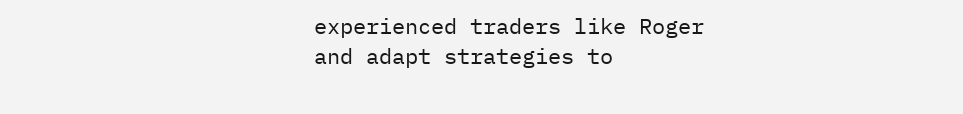experienced traders like Roger and adapt strategies to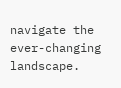navigate the ever-changing landscape.